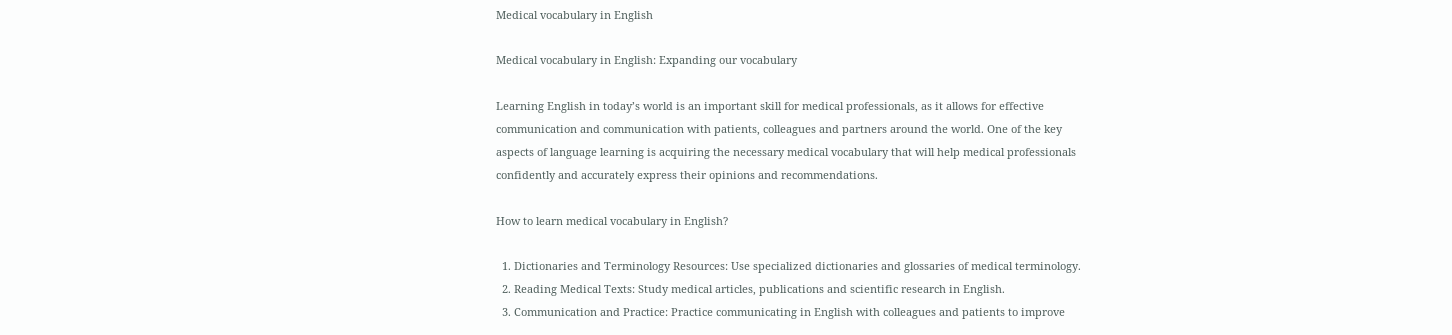Medical vocabulary in English

Medical vocabulary in English: Expanding our vocabulary

Learning English in today’s world is an important skill for medical professionals, as it allows for effective communication and communication with patients, colleagues and partners around the world. One of the key aspects of language learning is acquiring the necessary medical vocabulary that will help medical professionals confidently and accurately express their opinions and recommendations.

How to learn medical vocabulary in English?

  1. Dictionaries and Terminology Resources: Use specialized dictionaries and glossaries of medical terminology.
  2. Reading Medical Texts: Study medical articles, publications and scientific research in English.
  3. Communication and Practice: Practice communicating in English with colleagues and patients to improve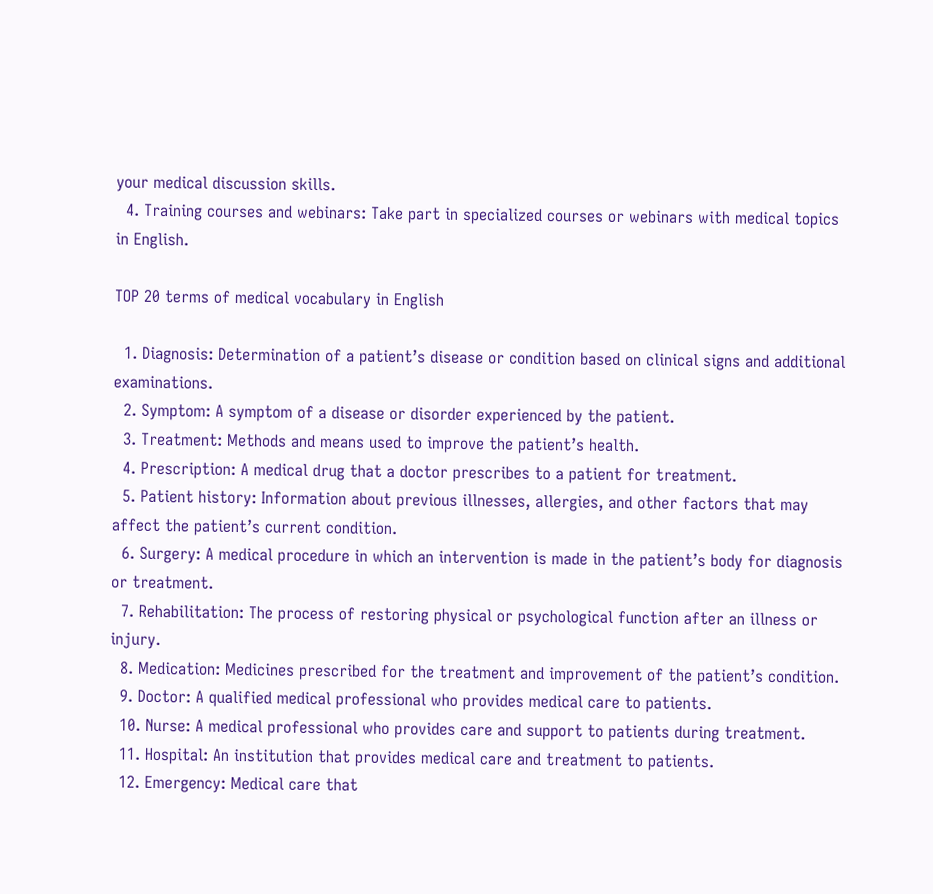your medical discussion skills.
  4. Training courses and webinars: Take part in specialized courses or webinars with medical topics in English.

TOP 20 terms of medical vocabulary in English

  1. Diagnosis: Determination of a patient’s disease or condition based on clinical signs and additional examinations.
  2. Symptom: A symptom of a disease or disorder experienced by the patient.
  3. Treatment: Methods and means used to improve the patient’s health.
  4. Prescription: A medical drug that a doctor prescribes to a patient for treatment.
  5. Patient history: Information about previous illnesses, allergies, and other factors that may affect the patient’s current condition.
  6. Surgery: A medical procedure in which an intervention is made in the patient’s body for diagnosis or treatment.
  7. Rehabilitation: The process of restoring physical or psychological function after an illness or injury.
  8. Medication: Medicines prescribed for the treatment and improvement of the patient’s condition.
  9. Doctor: A qualified medical professional who provides medical care to patients.
  10. Nurse: A medical professional who provides care and support to patients during treatment.
  11. Hospital: An institution that provides medical care and treatment to patients.
  12. Emergency: Medical care that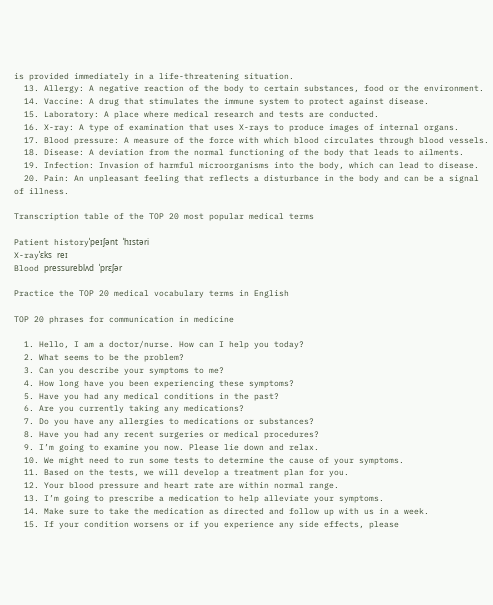is provided immediately in a life-threatening situation.
  13. Allergy: A negative reaction of the body to certain substances, food or the environment.
  14. Vaccine: A drug that stimulates the immune system to protect against disease.
  15. Laboratory: A place where medical research and tests are conducted.
  16. X-ray: A type of examination that uses X-rays to produce images of internal organs.
  17. Blood pressure: A measure of the force with which blood circulates through blood vessels.
  18. Disease: A deviation from the normal functioning of the body that leads to ailments.
  19. Infection: Invasion of harmful microorganisms into the body, which can lead to disease.
  20. Pain: An unpleasant feeling that reflects a disturbance in the body and can be a signal of illness.

Transcription table of the TOP 20 most popular medical terms

Patient historyˈpeɪʃənt ˈhɪstəri
X-rayˈɛks reɪ
Blood pressureblʌd ˈprɛʃər

Practice the TOP 20 medical vocabulary terms in English

TOP 20 phrases for communication in medicine

  1. Hello, I am a doctor/nurse. How can I help you today?
  2. What seems to be the problem?
  3. Can you describe your symptoms to me?
  4. How long have you been experiencing these symptoms?
  5. Have you had any medical conditions in the past?
  6. Are you currently taking any medications?
  7. Do you have any allergies to medications or substances?
  8. Have you had any recent surgeries or medical procedures?
  9. I’m going to examine you now. Please lie down and relax.
  10. We might need to run some tests to determine the cause of your symptoms.
  11. Based on the tests, we will develop a treatment plan for you.
  12. Your blood pressure and heart rate are within normal range.
  13. I’m going to prescribe a medication to help alleviate your symptoms.
  14. Make sure to take the medication as directed and follow up with us in a week.
  15. If your condition worsens or if you experience any side effects, please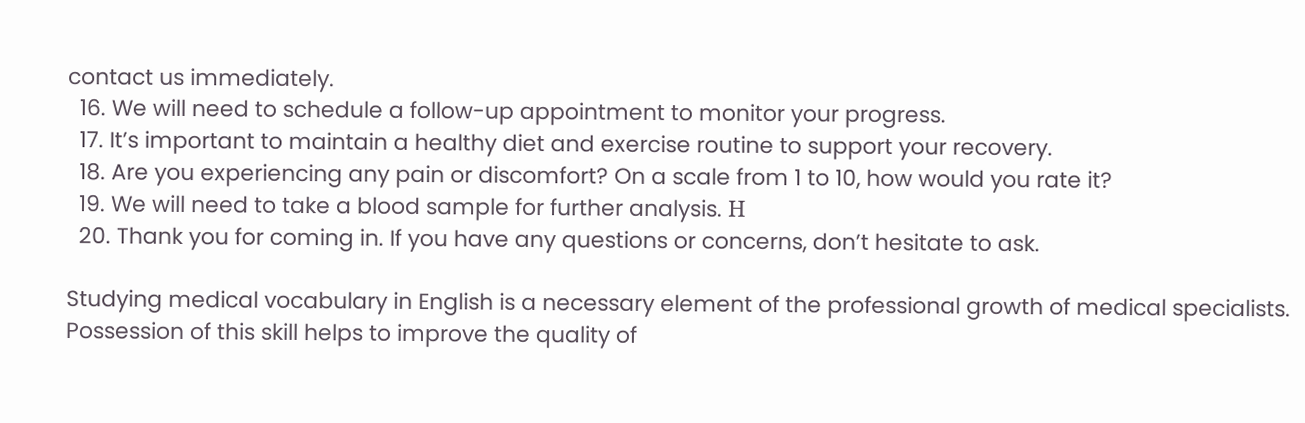contact us immediately.
  16. We will need to schedule a follow-up appointment to monitor your progress.
  17. It’s important to maintain a healthy diet and exercise routine to support your recovery.
  18. Are you experiencing any pain or discomfort? On a scale from 1 to 10, how would you rate it?
  19. We will need to take a blood sample for further analysis. Н
  20. Thank you for coming in. If you have any questions or concerns, don’t hesitate to ask.

Studying medical vocabulary in English is a necessary element of the professional growth of medical specialists. Possession of this skill helps to improve the quality of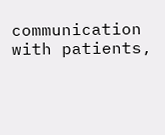communication with patients,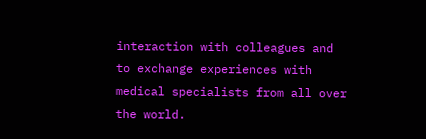interaction with colleagues and to exchange experiences with medical specialists from all over the world.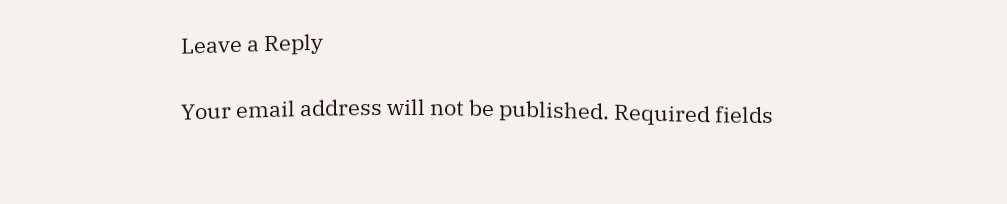Leave a Reply

Your email address will not be published. Required fields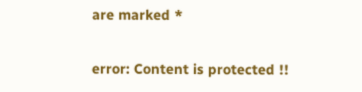are marked *

error: Content is protected !!